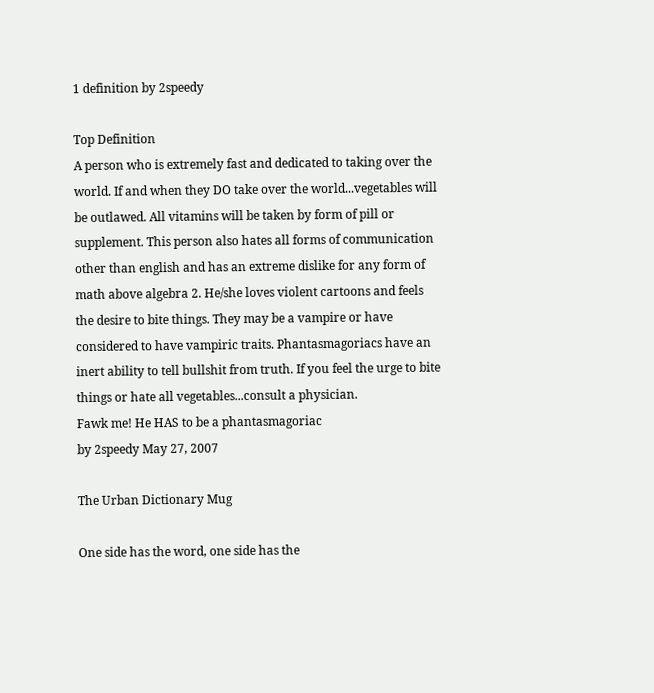1 definition by 2speedy

Top Definition
A person who is extremely fast and dedicated to taking over the world. If and when they DO take over the world...vegetables will be outlawed. All vitamins will be taken by form of pill or supplement. This person also hates all forms of communication other than english and has an extreme dislike for any form of math above algebra 2. He/she loves violent cartoons and feels the desire to bite things. They may be a vampire or have considered to have vampiric traits. Phantasmagoriacs have an inert ability to tell bullshit from truth. If you feel the urge to bite things or hate all vegetables...consult a physician.
Fawk me! He HAS to be a phantasmagoriac
by 2speedy May 27, 2007

The Urban Dictionary Mug

One side has the word, one side has the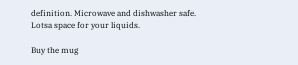definition. Microwave and dishwasher safe. Lotsa space for your liquids.

Buy the mug